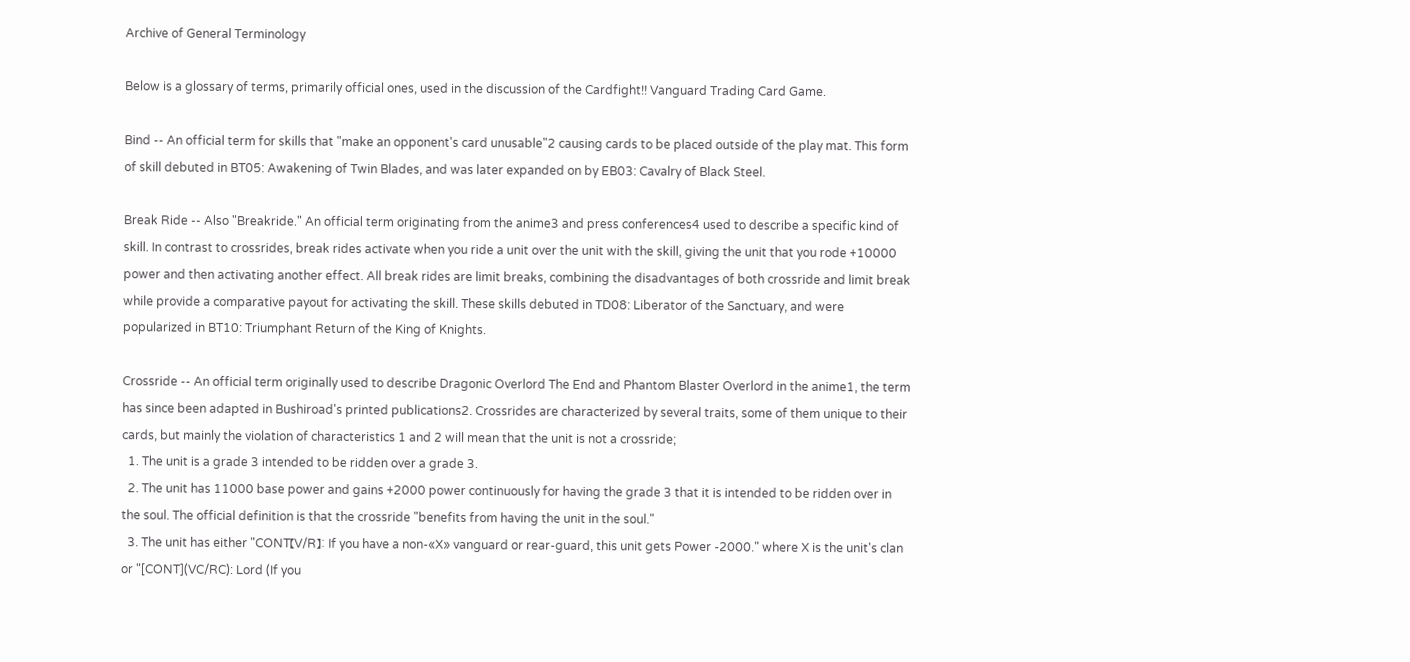Archive of General Terminology

Below is a glossary of terms, primarily official ones, used in the discussion of the Cardfight!! Vanguard Trading Card Game.

Bind -- An official term for skills that "make an opponent's card unusable"2 causing cards to be placed outside of the play mat. This form of skill debuted in BT05: Awakening of Twin Blades, and was later expanded on by EB03: Cavalry of Black Steel.

Break Ride -- Also "Breakride." An official term originating from the anime3 and press conferences4 used to describe a specific kind of skill. In contrast to crossrides, break rides activate when you ride a unit over the unit with the skill, giving the unit that you rode +10000 power and then activating another effect. All break rides are limit breaks, combining the disadvantages of both crossride and limit break while provide a comparative payout for activating the skill. These skills debuted in TD08: Liberator of the Sanctuary, and were popularized in BT10: Triumphant Return of the King of Knights.

Crossride -- An official term originally used to describe Dragonic Overlord The End and Phantom Blaster Overlord in the anime1, the term has since been adapted in Bushiroad's printed publications2. Crossrides are characterized by several traits, some of them unique to their cards, but mainly the violation of characteristics 1 and 2 will mean that the unit is not a crossride;
  1. The unit is a grade 3 intended to be ridden over a grade 3.
  2. The unit has 11000 base power and gains +2000 power continuously for having the grade 3 that it is intended to be ridden over in the soul. The official definition is that the crossride "benefits from having the unit in the soul."
  3. The unit has either "CONT【V/R】: If you have a non-«X» vanguard or rear-guard, this unit gets Power -2000." where X is the unit's clan or "[CONT](VC/RC): Lord (If you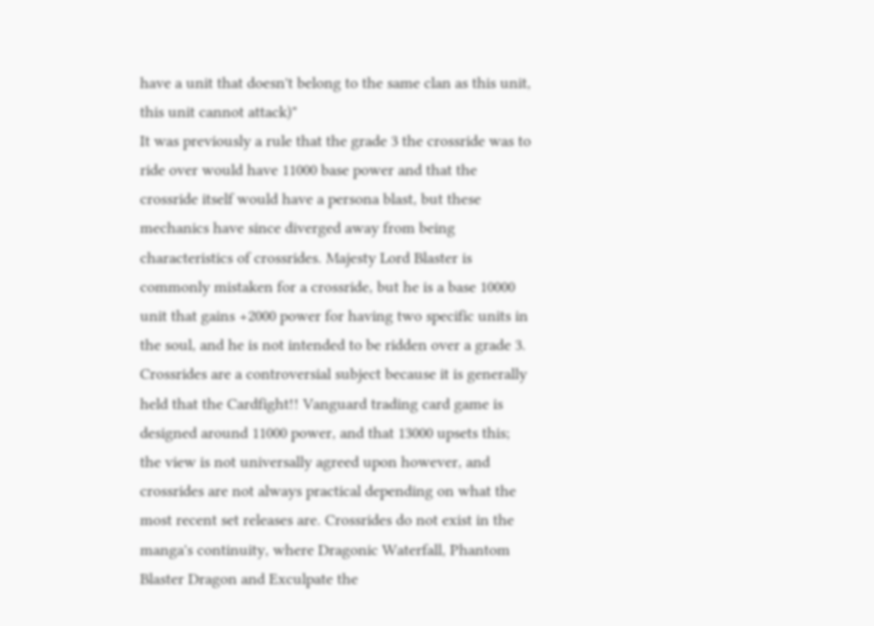have a unit that doesn't belong to the same clan as this unit, this unit cannot attack)"
It was previously a rule that the grade 3 the crossride was to ride over would have 11000 base power and that the crossride itself would have a persona blast, but these mechanics have since diverged away from being characteristics of crossrides. Majesty Lord Blaster is commonly mistaken for a crossride, but he is a base 10000 unit that gains +2000 power for having two specific units in the soul, and he is not intended to be ridden over a grade 3. Crossrides are a controversial subject because it is generally held that the Cardfight!! Vanguard trading card game is designed around 11000 power, and that 13000 upsets this; the view is not universally agreed upon however, and crossrides are not always practical depending on what the most recent set releases are. Crossrides do not exist in the manga's continuity, where Dragonic Waterfall, Phantom Blaster Dragon and Exculpate the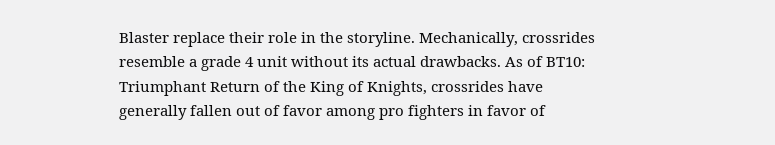Blaster replace their role in the storyline. Mechanically, crossrides resemble a grade 4 unit without its actual drawbacks. As of BT10: Triumphant Return of the King of Knights, crossrides have generally fallen out of favor among pro fighters in favor of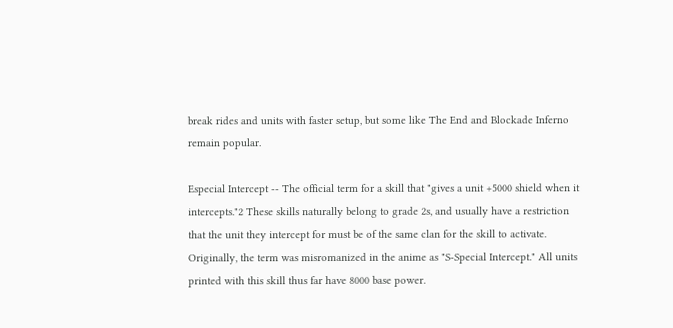break rides and units with faster setup, but some like The End and Blockade Inferno remain popular.

Especial Intercept -- The official term for a skill that "gives a unit +5000 shield when it intercepts."2 These skills naturally belong to grade 2s, and usually have a restriction that the unit they intercept for must be of the same clan for the skill to activate. Originally, the term was misromanized in the anime as "S-Special Intercept." All units printed with this skill thus far have 8000 base power.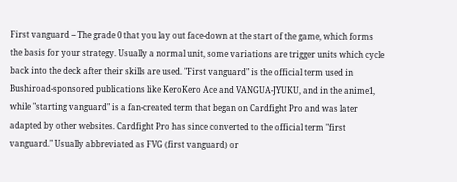First vanguard -- The grade 0 that you lay out face-down at the start of the game, which forms the basis for your strategy. Usually a normal unit, some variations are trigger units which cycle back into the deck after their skills are used. "First vanguard" is the official term used in Bushiroad-sponsored publications like KeroKero Ace and VANGUA-JYUKU, and in the anime1, while "starting vanguard" is a fan-created term that began on Cardfight Pro and was later adapted by other websites. Cardfight Pro has since converted to the official term "first vanguard." Usually abbreviated as FVG (first vanguard) or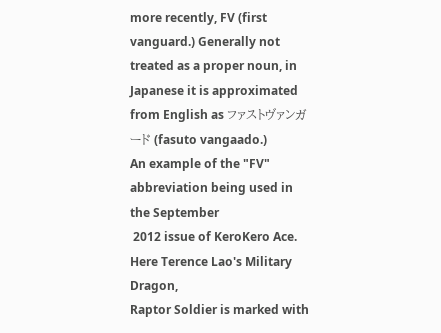more recently, FV (first vanguard.) Generally not treated as a proper noun, in Japanese it is approximated from English as ファストヴァンガード (fasuto vangaado.)
An example of the "FV" abbreviation being used in the September
 2012 issue of KeroKero Ace. Here Terence Lao's Military Dragon,
Raptor Soldier is marked with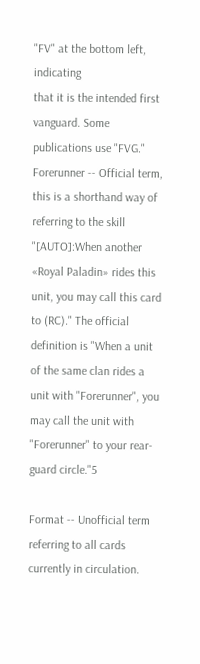"FV" at the bottom left, indicating
that it is the intended first vanguard. Some publications use "FVG."
Forerunner -- Official term, this is a shorthand way of referring to the skill "[AUTO]:When another «Royal Paladin» rides this unit, you may call this card to (RC)." The official definition is "When a unit of the same clan rides a unit with "Forerunner", you may call the unit with "Forerunner" to your rear-guard circle."5

Format -- Unofficial term referring to all cards currently in circulation.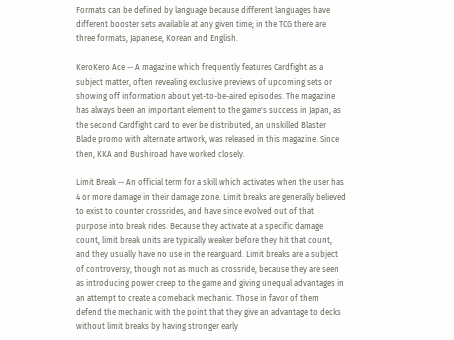Formats can be defined by language because different languages have different booster sets available at any given time; in the TCG there are three formats, Japanese, Korean and English.

KeroKero Ace -- A magazine which frequently features Cardfight as a subject matter, often revealing exclusive previews of upcoming sets or showing off information about yet-to-be-aired episodes. The magazine has always been an important element to the game's success in Japan, as the second Cardfight card to ever be distributed, an unskilled Blaster Blade promo with alternate artwork, was released in this magazine. Since then, KKA and Bushiroad have worked closely.

Limit Break -- An official term for a skill which activates when the user has 4 or more damage in their damage zone. Limit breaks are generally believed to exist to counter crossrides, and have since evolved out of that purpose into break rides. Because they activate at a specific damage count, limit break units are typically weaker before they hit that count, and they usually have no use in the rearguard. Limit breaks are a subject of controversy, though not as much as crossride, because they are seen as introducing power creep to the game and giving unequal advantages in an attempt to create a comeback mechanic. Those in favor of them defend the mechanic with the point that they give an advantage to decks without limit breaks by having stronger early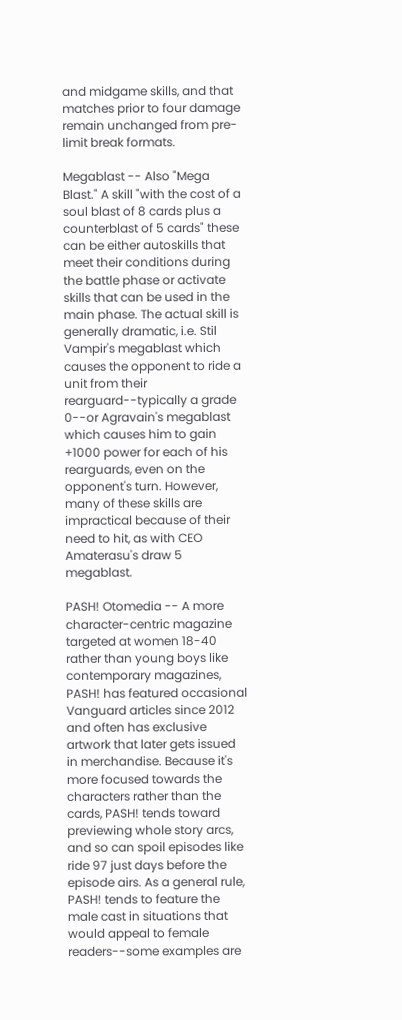and midgame skills, and that matches prior to four damage remain unchanged from pre-limit break formats.

Megablast -- Also "Mega Blast." A skill "with the cost of a soul blast of 8 cards plus a counterblast of 5 cards" these can be either autoskills that meet their conditions during the battle phase or activate skills that can be used in the main phase. The actual skill is generally dramatic, i.e. Stil Vampir's megablast which causes the opponent to ride a unit from their rearguard--typically a grade 0--or Agravain's megablast which causes him to gain +1000 power for each of his rearguards, even on the opponent's turn. However, many of these skills are impractical because of their need to hit, as with CEO Amaterasu's draw 5 megablast.

PASH! Otomedia -- A more character-centric magazine targeted at women 18-40 rather than young boys like contemporary magazines, PASH! has featured occasional Vanguard articles since 2012 and often has exclusive artwork that later gets issued in merchandise. Because it's more focused towards the characters rather than the cards, PASH! tends toward previewing whole story arcs, and so can spoil episodes like ride 97 just days before the episode airs. As a general rule, PASH! tends to feature the male cast in situations that would appeal to female readers--some examples are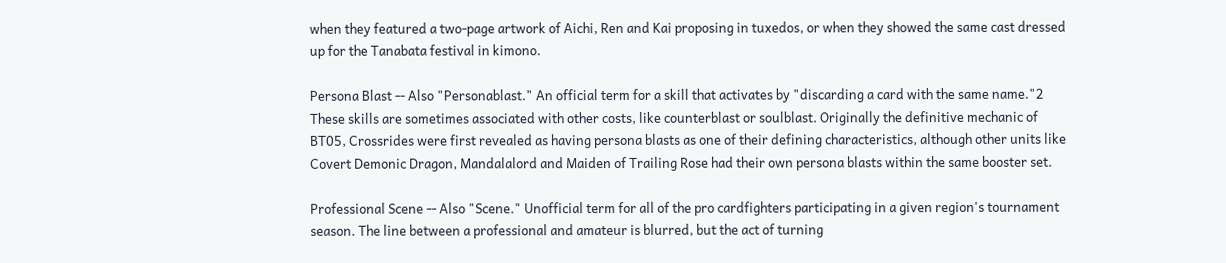when they featured a two-page artwork of Aichi, Ren and Kai proposing in tuxedos, or when they showed the same cast dressed up for the Tanabata festival in kimono.

Persona Blast -- Also "Personablast." An official term for a skill that activates by "discarding a card with the same name."2 These skills are sometimes associated with other costs, like counterblast or soulblast. Originally the definitive mechanic of BT05, Crossrides were first revealed as having persona blasts as one of their defining characteristics, although other units like Covert Demonic Dragon, Mandalalord and Maiden of Trailing Rose had their own persona blasts within the same booster set.

Professional Scene -- Also "Scene." Unofficial term for all of the pro cardfighters participating in a given region's tournament season. The line between a professional and amateur is blurred, but the act of turning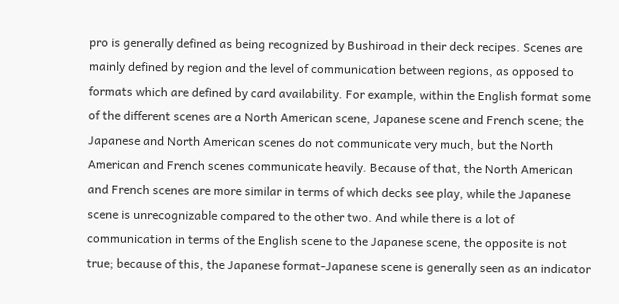pro is generally defined as being recognized by Bushiroad in their deck recipes. Scenes are mainly defined by region and the level of communication between regions, as opposed to formats which are defined by card availability. For example, within the English format some of the different scenes are a North American scene, Japanese scene and French scene; the Japanese and North American scenes do not communicate very much, but the North American and French scenes communicate heavily. Because of that, the North American and French scenes are more similar in terms of which decks see play, while the Japanese scene is unrecognizable compared to the other two. And while there is a lot of communication in terms of the English scene to the Japanese scene, the opposite is not true; because of this, the Japanese format-Japanese scene is generally seen as an indicator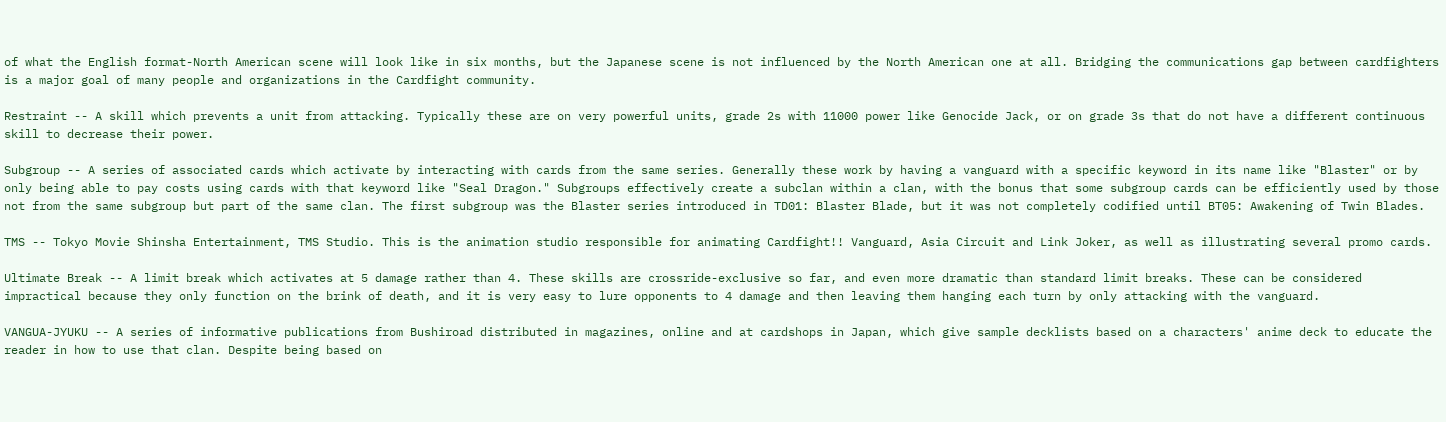of what the English format-North American scene will look like in six months, but the Japanese scene is not influenced by the North American one at all. Bridging the communications gap between cardfighters is a major goal of many people and organizations in the Cardfight community.

Restraint -- A skill which prevents a unit from attacking. Typically these are on very powerful units, grade 2s with 11000 power like Genocide Jack, or on grade 3s that do not have a different continuous skill to decrease their power.

Subgroup -- A series of associated cards which activate by interacting with cards from the same series. Generally these work by having a vanguard with a specific keyword in its name like "Blaster" or by only being able to pay costs using cards with that keyword like "Seal Dragon." Subgroups effectively create a subclan within a clan, with the bonus that some subgroup cards can be efficiently used by those not from the same subgroup but part of the same clan. The first subgroup was the Blaster series introduced in TD01: Blaster Blade, but it was not completely codified until BT05: Awakening of Twin Blades.

TMS -- Tokyo Movie Shinsha Entertainment, TMS Studio. This is the animation studio responsible for animating Cardfight!! Vanguard, Asia Circuit and Link Joker, as well as illustrating several promo cards.

Ultimate Break -- A limit break which activates at 5 damage rather than 4. These skills are crossride-exclusive so far, and even more dramatic than standard limit breaks. These can be considered impractical because they only function on the brink of death, and it is very easy to lure opponents to 4 damage and then leaving them hanging each turn by only attacking with the vanguard.

VANGUA-JYUKU -- A series of informative publications from Bushiroad distributed in magazines, online and at cardshops in Japan, which give sample decklists based on a characters' anime deck to educate the reader in how to use that clan. Despite being based on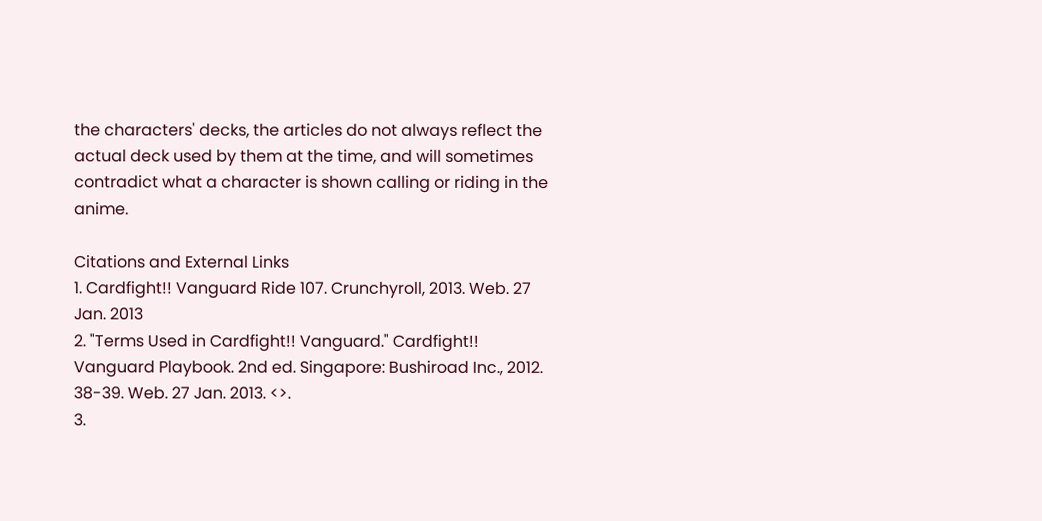the characters' decks, the articles do not always reflect the actual deck used by them at the time, and will sometimes contradict what a character is shown calling or riding in the anime.

Citations and External Links
1. Cardfight!! Vanguard Ride 107. Crunchyroll, 2013. Web. 27 Jan. 2013
2. "Terms Used in Cardfight!! Vanguard." Cardfight!! Vanguard Playbook. 2nd ed. Singapore: Bushiroad Inc., 2012. 38-39. Web. 27 Jan. 2013. <>.
3.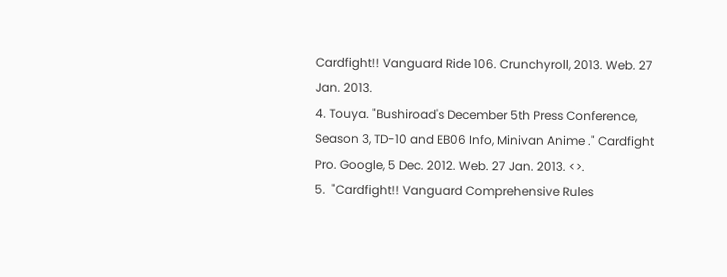Cardfight!! Vanguard Ride 106. Crunchyroll, 2013. Web. 27 Jan. 2013.
4. Touya. "Bushiroad's December 5th Press Conference, Season 3, TD-10 and EB06 Info, Minivan Anime ." Cardfight Pro. Google, 5 Dec. 2012. Web. 27 Jan. 2013. <>.
5.  "Cardfight!! Vanguard Comprehensive Rules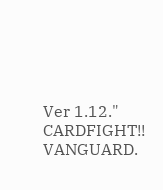Ver 1.12." CARDFIGHT!! VANGUARD.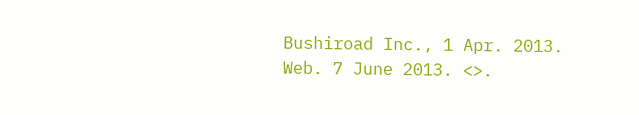Bushiroad Inc., 1 Apr. 2013. Web. 7 June 2013. <>.